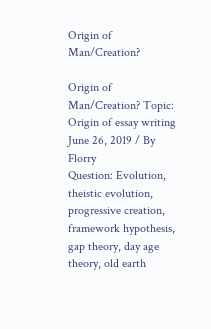Origin of Man/Creation?

Origin of Man/Creation? Topic: Origin of essay writing
June 26, 2019 / By Florry
Question: Evolution, theistic evolution, progressive creation, framework hypothesis, gap theory, day age theory, old earth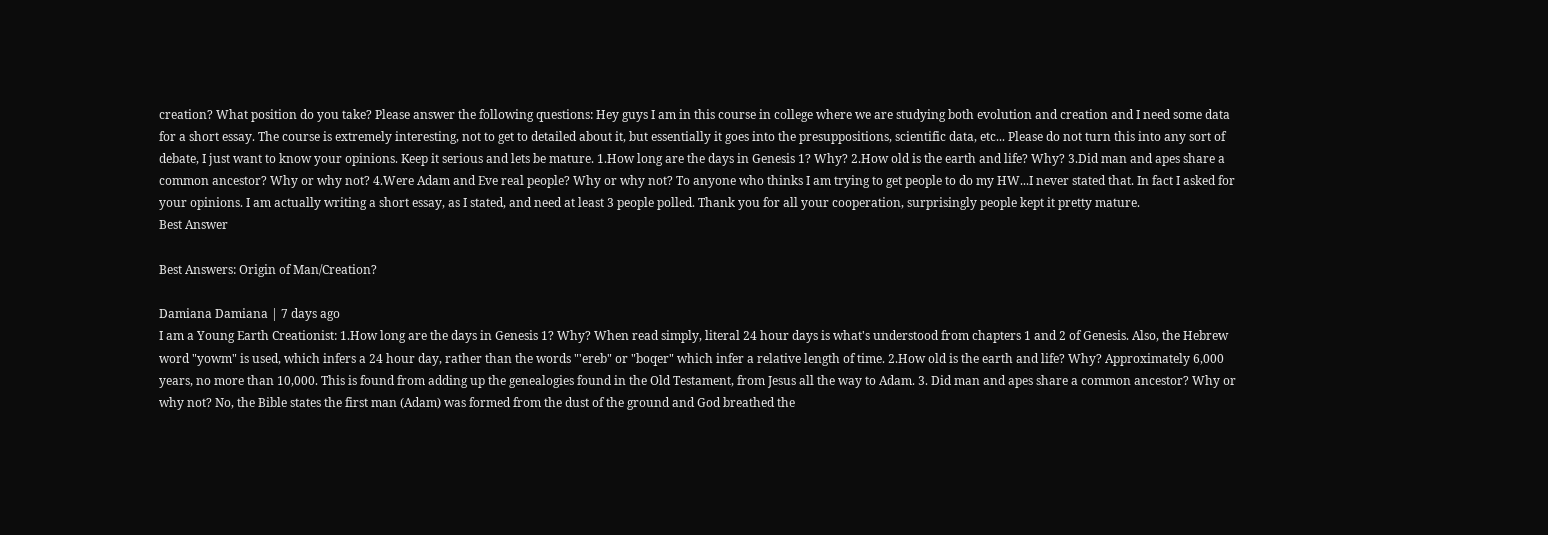creation? What position do you take? Please answer the following questions: Hey guys I am in this course in college where we are studying both evolution and creation and I need some data for a short essay. The course is extremely interesting, not to get to detailed about it, but essentially it goes into the presuppositions, scientific data, etc... Please do not turn this into any sort of debate, I just want to know your opinions. Keep it serious and lets be mature. 1.How long are the days in Genesis 1? Why? 2.How old is the earth and life? Why? 3.Did man and apes share a common ancestor? Why or why not? 4.Were Adam and Eve real people? Why or why not? To anyone who thinks I am trying to get people to do my HW...I never stated that. In fact I asked for your opinions. I am actually writing a short essay, as I stated, and need at least 3 people polled. Thank you for all your cooperation, surprisingly people kept it pretty mature.
Best Answer

Best Answers: Origin of Man/Creation?

Damiana Damiana | 7 days ago
I am a Young Earth Creationist: 1.How long are the days in Genesis 1? Why? When read simply, literal 24 hour days is what's understood from chapters 1 and 2 of Genesis. Also, the Hebrew word "yowm" is used, which infers a 24 hour day, rather than the words "'ereb" or "boqer" which infer a relative length of time. 2.How old is the earth and life? Why? Approximately 6,000 years, no more than 10,000. This is found from adding up the genealogies found in the Old Testament, from Jesus all the way to Adam. 3. Did man and apes share a common ancestor? Why or why not? No, the Bible states the first man (Adam) was formed from the dust of the ground and God breathed the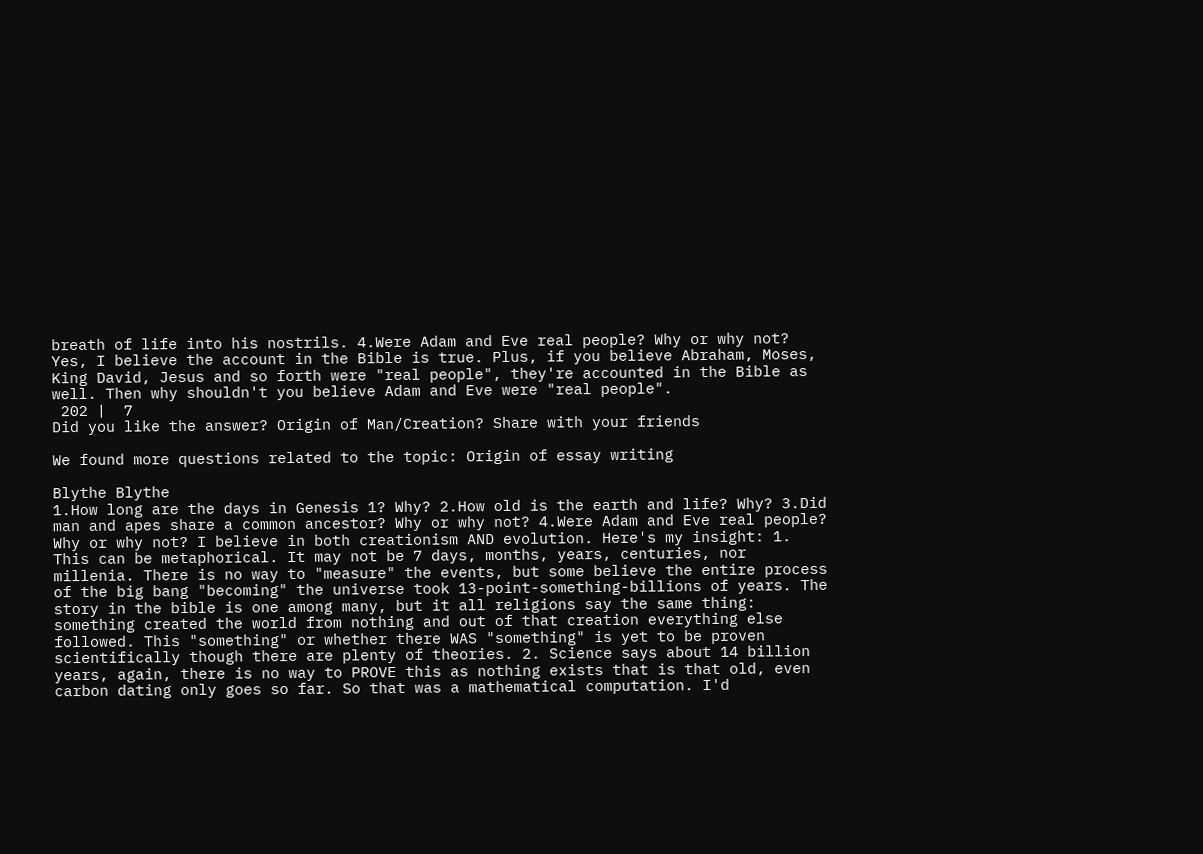breath of life into his nostrils. 4.Were Adam and Eve real people? Why or why not? Yes, I believe the account in the Bible is true. Plus, if you believe Abraham, Moses, King David, Jesus and so forth were "real people", they're accounted in the Bible as well. Then why shouldn't you believe Adam and Eve were "real people".
 202 |  7
Did you like the answer? Origin of Man/Creation? Share with your friends

We found more questions related to the topic: Origin of essay writing

Blythe Blythe
1.How long are the days in Genesis 1? Why? 2.How old is the earth and life? Why? 3.Did man and apes share a common ancestor? Why or why not? 4.Were Adam and Eve real people? Why or why not? I believe in both creationism AND evolution. Here's my insight: 1. This can be metaphorical. It may not be 7 days, months, years, centuries, nor millenia. There is no way to "measure" the events, but some believe the entire process of the big bang "becoming" the universe took 13-point-something-billions of years. The story in the bible is one among many, but it all religions say the same thing: something created the world from nothing and out of that creation everything else followed. This "something" or whether there WAS "something" is yet to be proven scientifically though there are plenty of theories. 2. Science says about 14 billion years, again, there is no way to PROVE this as nothing exists that is that old, even carbon dating only goes so far. So that was a mathematical computation. I'd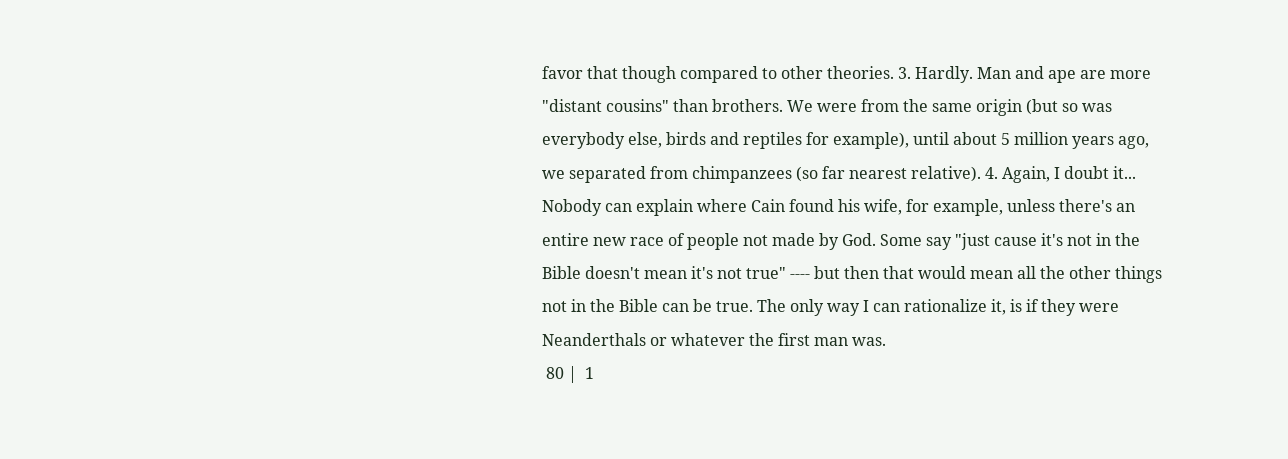favor that though compared to other theories. 3. Hardly. Man and ape are more "distant cousins" than brothers. We were from the same origin (but so was everybody else, birds and reptiles for example), until about 5 million years ago, we separated from chimpanzees (so far nearest relative). 4. Again, I doubt it... Nobody can explain where Cain found his wife, for example, unless there's an entire new race of people not made by God. Some say "just cause it's not in the Bible doesn't mean it's not true" ---- but then that would mean all the other things not in the Bible can be true. The only way I can rationalize it, is if they were Neanderthals or whatever the first man was.
 80 |  1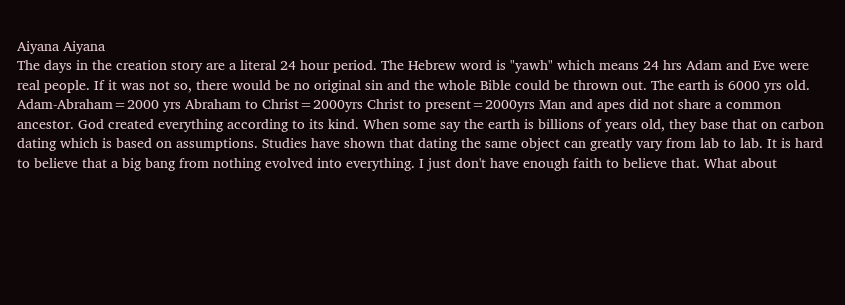Aiyana Aiyana
The days in the creation story are a literal 24 hour period. The Hebrew word is "yawh" which means 24 hrs Adam and Eve were real people. If it was not so, there would be no original sin and the whole Bible could be thrown out. The earth is 6000 yrs old. Adam-Abraham=2000 yrs Abraham to Christ=2000yrs Christ to present=2000yrs Man and apes did not share a common ancestor. God created everything according to its kind. When some say the earth is billions of years old, they base that on carbon dating which is based on assumptions. Studies have shown that dating the same object can greatly vary from lab to lab. It is hard to believe that a big bang from nothing evolved into everything. I just don't have enough faith to believe that. What about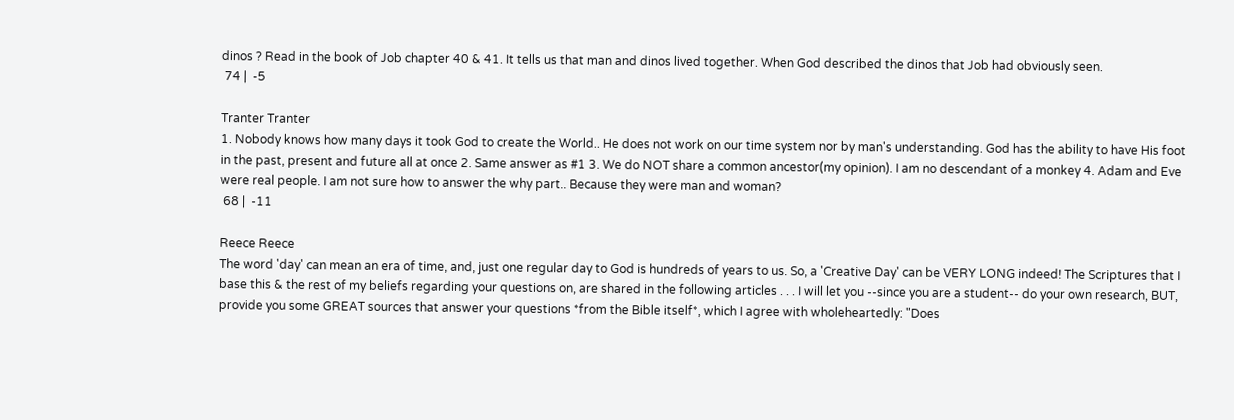dinos ? Read in the book of Job chapter 40 & 41. It tells us that man and dinos lived together. When God described the dinos that Job had obviously seen.
 74 |  -5

Tranter Tranter
1. Nobody knows how many days it took God to create the World.. He does not work on our time system nor by man's understanding. God has the ability to have His foot in the past, present and future all at once 2. Same answer as #1 3. We do NOT share a common ancestor(my opinion). I am no descendant of a monkey 4. Adam and Eve were real people. I am not sure how to answer the why part.. Because they were man and woman?
 68 |  -11

Reece Reece
The word 'day' can mean an era of time, and, just one regular day to God is hundreds of years to us. So, a 'Creative Day' can be VERY LONG indeed! The Scriptures that I base this & the rest of my beliefs regarding your questions on, are shared in the following articles . . . I will let you --since you are a student-- do your own research, BUT, provide you some GREAT sources that answer your questions *from the Bible itself*, which I agree with wholeheartedly: "Does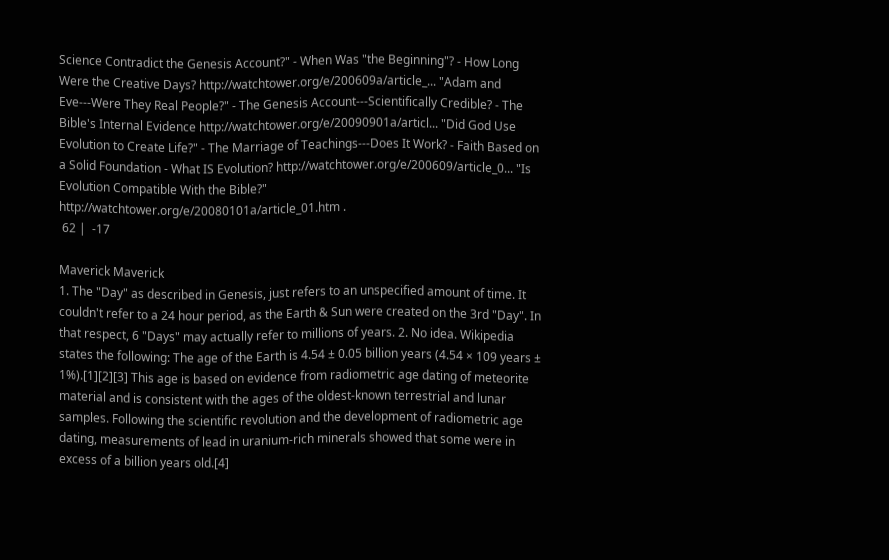Science Contradict the Genesis Account?" - When Was "the Beginning"? - How Long Were the Creative Days? http://watchtower.org/e/200609a/article_... "Adam and Eve---Were They Real People?" - The Genesis Account---Scientifically Credible? - The Bible's Internal Evidence http://watchtower.org/e/20090901a/articl... "Did God Use Evolution to Create Life?" - The Marriage of Teachings---Does It Work? - Faith Based on a Solid Foundation - What IS Evolution? http://watchtower.org/e/200609/article_0... "Is Evolution Compatible With the Bible?" http://watchtower.org/e/20080101a/article_01.htm .
 62 |  -17

Maverick Maverick
1. The "Day" as described in Genesis, just refers to an unspecified amount of time. It couldn't refer to a 24 hour period, as the Earth & Sun were created on the 3rd "Day". In that respect, 6 "Days" may actually refer to millions of years. 2. No idea. Wikipedia states the following: The age of the Earth is 4.54 ± 0.05 billion years (4.54 × 109 years ± 1%).[1][2][3] This age is based on evidence from radiometric age dating of meteorite material and is consistent with the ages of the oldest-known terrestrial and lunar samples. Following the scientific revolution and the development of radiometric age dating, measurements of lead in uranium-rich minerals showed that some were in excess of a billion years old.[4]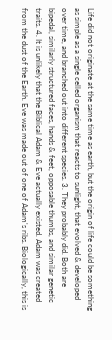Life did not originate at the same time as earth, but the origin of life could be something as simple as a single celled organism that reacts to sunlight, that evolved & developed over time, and branched out into different species. 3. They probably did. Both are bipedal, similarly structured faces, hands & feet, opposable thumbs, and similar genetic traits. 4. It is unlikely that the Biblical Adam & Eve actually existed. Adam was created from the dust of the Earth. Eve was made out of one of Adam's ribs. Biologically, this is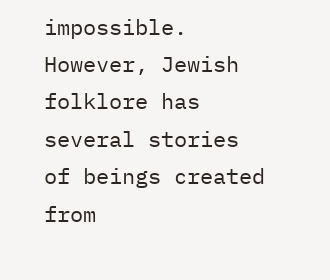impossible. However, Jewish folklore has several stories of beings created from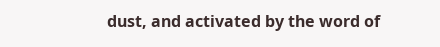dust, and activated by the word of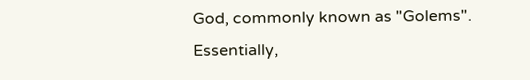God, commonly known as "Golems". Essentially,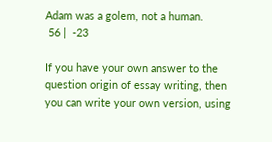Adam was a golem, not a human.
 56 |  -23

If you have your own answer to the question origin of essay writing, then you can write your own version, using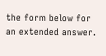the form below for an extended answer.